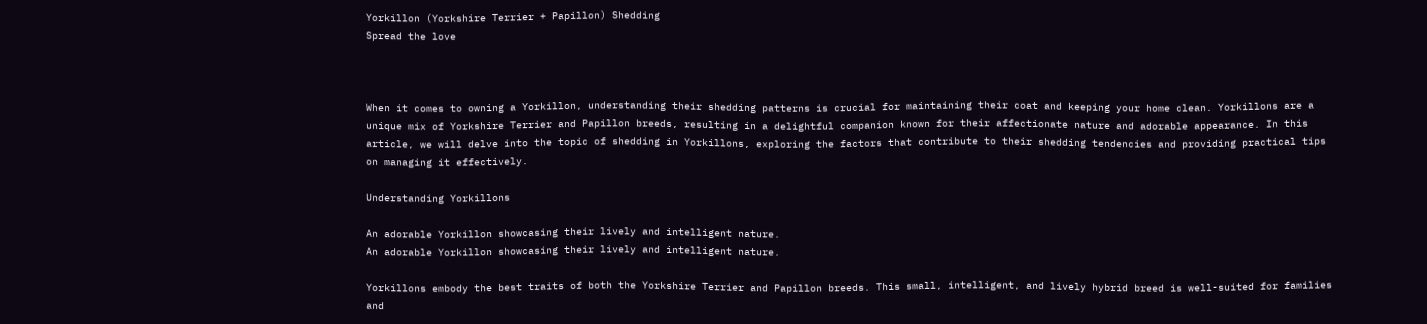Yorkillon (Yorkshire Terrier + Papillon) Shedding
Spread the love



When it comes to owning a Yorkillon, understanding their shedding patterns is crucial for maintaining their coat and keeping your home clean. Yorkillons are a unique mix of Yorkshire Terrier and Papillon breeds, resulting in a delightful companion known for their affectionate nature and adorable appearance. In this article, we will delve into the topic of shedding in Yorkillons, exploring the factors that contribute to their shedding tendencies and providing practical tips on managing it effectively.

Understanding Yorkillons

An adorable Yorkillon showcasing their lively and intelligent nature.
An adorable Yorkillon showcasing their lively and intelligent nature.

Yorkillons embody the best traits of both the Yorkshire Terrier and Papillon breeds. This small, intelligent, and lively hybrid breed is well-suited for families and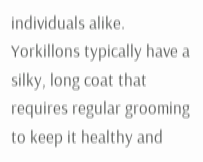individuals alike. Yorkillons typically have a silky, long coat that requires regular grooming to keep it healthy and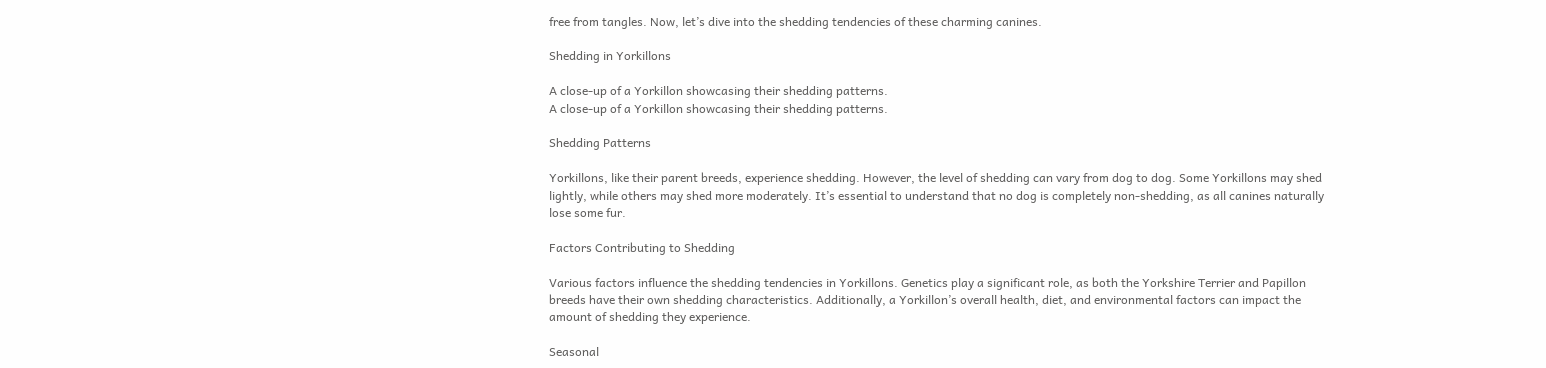free from tangles. Now, let’s dive into the shedding tendencies of these charming canines.

Shedding in Yorkillons

A close-up of a Yorkillon showcasing their shedding patterns.
A close-up of a Yorkillon showcasing their shedding patterns.

Shedding Patterns

Yorkillons, like their parent breeds, experience shedding. However, the level of shedding can vary from dog to dog. Some Yorkillons may shed lightly, while others may shed more moderately. It’s essential to understand that no dog is completely non-shedding, as all canines naturally lose some fur.

Factors Contributing to Shedding

Various factors influence the shedding tendencies in Yorkillons. Genetics play a significant role, as both the Yorkshire Terrier and Papillon breeds have their own shedding characteristics. Additionally, a Yorkillon’s overall health, diet, and environmental factors can impact the amount of shedding they experience.

Seasonal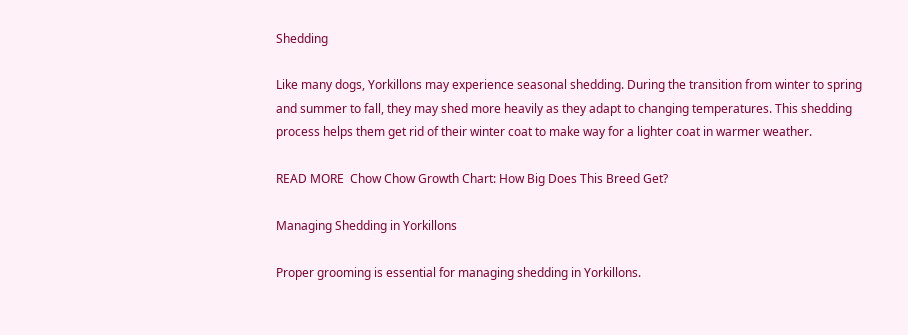Shedding

Like many dogs, Yorkillons may experience seasonal shedding. During the transition from winter to spring and summer to fall, they may shed more heavily as they adapt to changing temperatures. This shedding process helps them get rid of their winter coat to make way for a lighter coat in warmer weather.

READ MORE  Chow Chow Growth Chart: How Big Does This Breed Get?

Managing Shedding in Yorkillons

Proper grooming is essential for managing shedding in Yorkillons.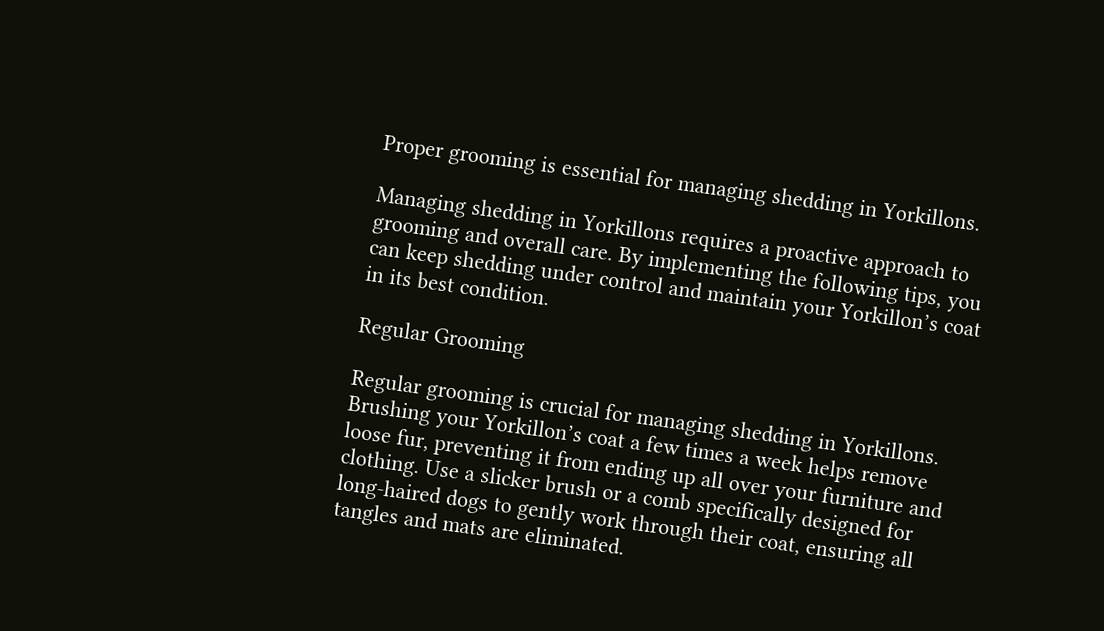Proper grooming is essential for managing shedding in Yorkillons.

Managing shedding in Yorkillons requires a proactive approach to grooming and overall care. By implementing the following tips, you can keep shedding under control and maintain your Yorkillon’s coat in its best condition.

Regular Grooming

Regular grooming is crucial for managing shedding in Yorkillons. Brushing your Yorkillon’s coat a few times a week helps remove loose fur, preventing it from ending up all over your furniture and clothing. Use a slicker brush or a comb specifically designed for long-haired dogs to gently work through their coat, ensuring all tangles and mats are eliminated.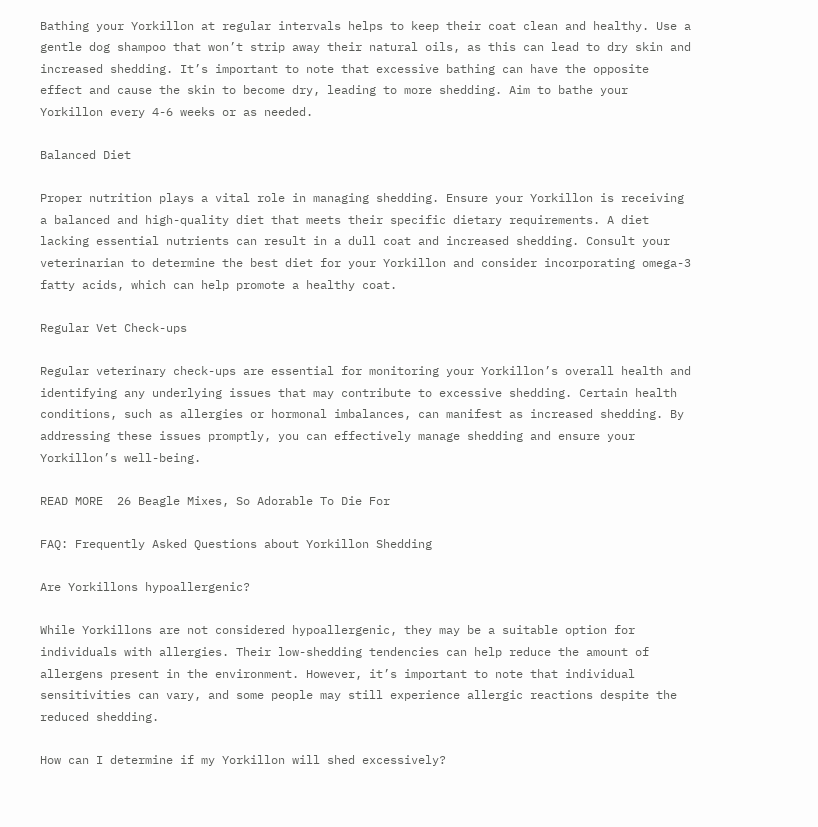Bathing your Yorkillon at regular intervals helps to keep their coat clean and healthy. Use a gentle dog shampoo that won’t strip away their natural oils, as this can lead to dry skin and increased shedding. It’s important to note that excessive bathing can have the opposite effect and cause the skin to become dry, leading to more shedding. Aim to bathe your Yorkillon every 4-6 weeks or as needed.

Balanced Diet

Proper nutrition plays a vital role in managing shedding. Ensure your Yorkillon is receiving a balanced and high-quality diet that meets their specific dietary requirements. A diet lacking essential nutrients can result in a dull coat and increased shedding. Consult your veterinarian to determine the best diet for your Yorkillon and consider incorporating omega-3 fatty acids, which can help promote a healthy coat.

Regular Vet Check-ups

Regular veterinary check-ups are essential for monitoring your Yorkillon’s overall health and identifying any underlying issues that may contribute to excessive shedding. Certain health conditions, such as allergies or hormonal imbalances, can manifest as increased shedding. By addressing these issues promptly, you can effectively manage shedding and ensure your Yorkillon’s well-being.

READ MORE  26 Beagle Mixes, So Adorable To Die For

FAQ: Frequently Asked Questions about Yorkillon Shedding

Are Yorkillons hypoallergenic?

While Yorkillons are not considered hypoallergenic, they may be a suitable option for individuals with allergies. Their low-shedding tendencies can help reduce the amount of allergens present in the environment. However, it’s important to note that individual sensitivities can vary, and some people may still experience allergic reactions despite the reduced shedding.

How can I determine if my Yorkillon will shed excessively?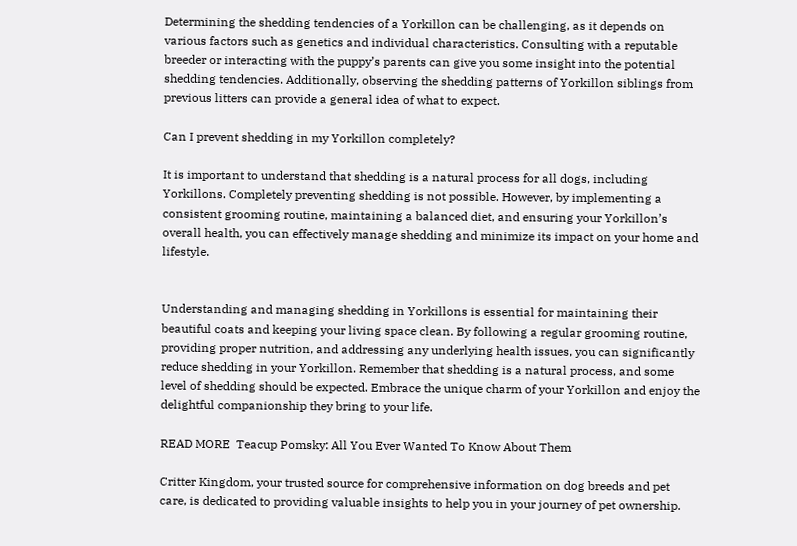Determining the shedding tendencies of a Yorkillon can be challenging, as it depends on various factors such as genetics and individual characteristics. Consulting with a reputable breeder or interacting with the puppy’s parents can give you some insight into the potential shedding tendencies. Additionally, observing the shedding patterns of Yorkillon siblings from previous litters can provide a general idea of what to expect.

Can I prevent shedding in my Yorkillon completely?

It is important to understand that shedding is a natural process for all dogs, including Yorkillons. Completely preventing shedding is not possible. However, by implementing a consistent grooming routine, maintaining a balanced diet, and ensuring your Yorkillon’s overall health, you can effectively manage shedding and minimize its impact on your home and lifestyle.


Understanding and managing shedding in Yorkillons is essential for maintaining their beautiful coats and keeping your living space clean. By following a regular grooming routine, providing proper nutrition, and addressing any underlying health issues, you can significantly reduce shedding in your Yorkillon. Remember that shedding is a natural process, and some level of shedding should be expected. Embrace the unique charm of your Yorkillon and enjoy the delightful companionship they bring to your life.

READ MORE  Teacup Pomsky: All You Ever Wanted To Know About Them

Critter Kingdom, your trusted source for comprehensive information on dog breeds and pet care, is dedicated to providing valuable insights to help you in your journey of pet ownership.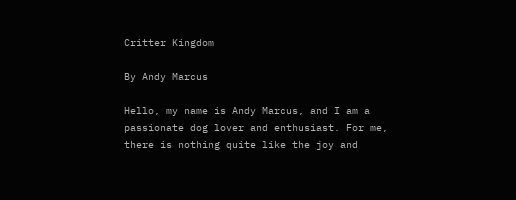Critter Kingdom

By Andy Marcus

Hello, my name is Andy Marcus, and I am a passionate dog lover and enthusiast. For me, there is nothing quite like the joy and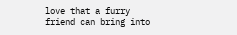love that a furry friend can bring into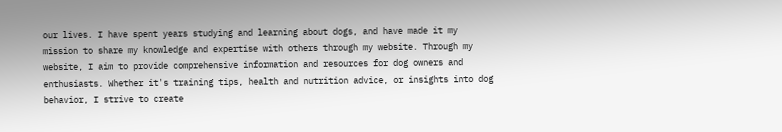our lives. I have spent years studying and learning about dogs, and have made it my mission to share my knowledge and expertise with others through my website. Through my website, I aim to provide comprehensive information and resources for dog owners and enthusiasts. Whether it's training tips, health and nutrition advice, or insights into dog behavior, I strive to create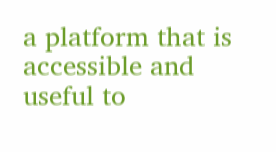a platform that is accessible and useful to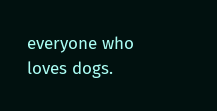everyone who loves dogs.